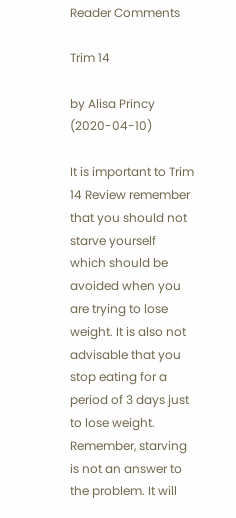Reader Comments

Trim 14

by Alisa Princy (2020-04-10)

It is important to Trim 14 Review remember that you should not starve yourself which should be avoided when you are trying to lose weight. It is also not advisable that you stop eating for a period of 3 days just to lose weight. Remember, starving is not an answer to the problem. It will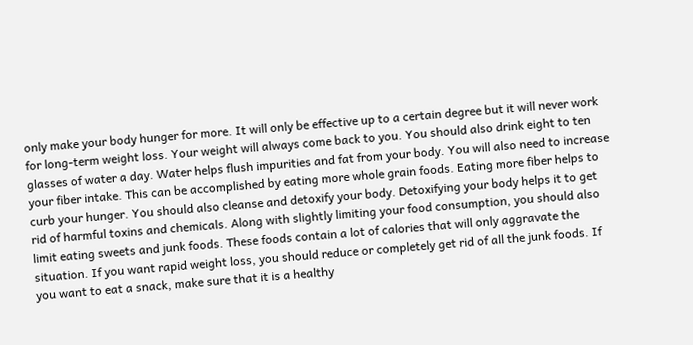only make your body hunger for more. It will only be effective up to a certain degree but it will never work for long-term weight loss. Your weight will always come back to you. You should also drink eight to ten glasses of water a day. Water helps flush impurities and fat from your body. You will also need to increase your fiber intake. This can be accomplished by eating more whole grain foods. Eating more fiber helps to curb your hunger. You should also cleanse and detoxify your body. Detoxifying your body helps it to get rid of harmful toxins and chemicals. Along with slightly limiting your food consumption, you should also limit eating sweets and junk foods. These foods contain a lot of calories that will only aggravate the situation. If you want rapid weight loss, you should reduce or completely get rid of all the junk foods. If you want to eat a snack, make sure that it is a healthy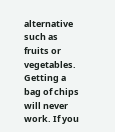alternative such as fruits or vegetables. Getting a bag of chips will never work. If you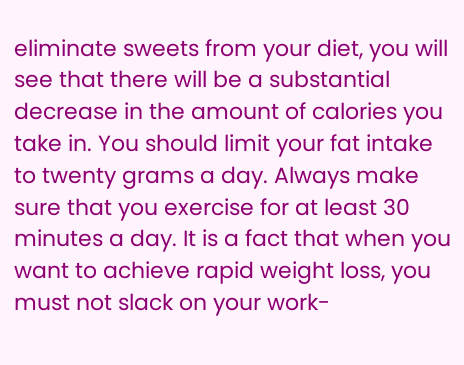eliminate sweets from your diet, you will see that there will be a substantial decrease in the amount of calories you take in. You should limit your fat intake to twenty grams a day. Always make sure that you exercise for at least 30 minutes a day. It is a fact that when you want to achieve rapid weight loss, you must not slack on your work-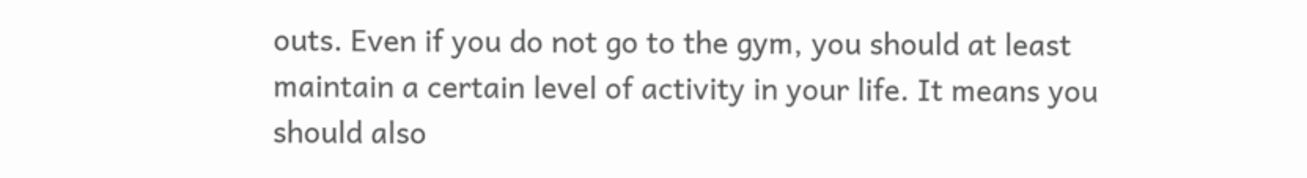outs. Even if you do not go to the gym, you should at least maintain a certain level of activity in your life. It means you should also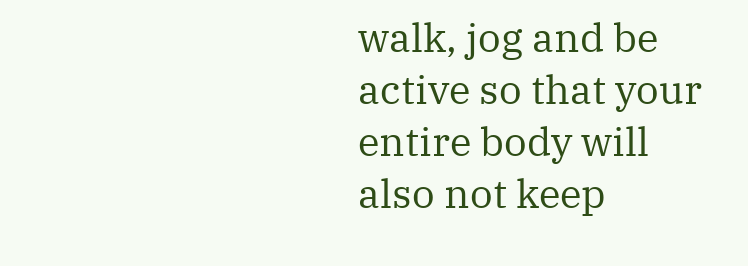walk, jog and be active so that your entire body will also not keep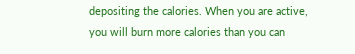depositing the calories. When you are active, you will burn more calories than you can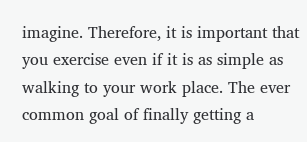imagine. Therefore, it is important that you exercise even if it is as simple as walking to your work place. The ever common goal of finally getting a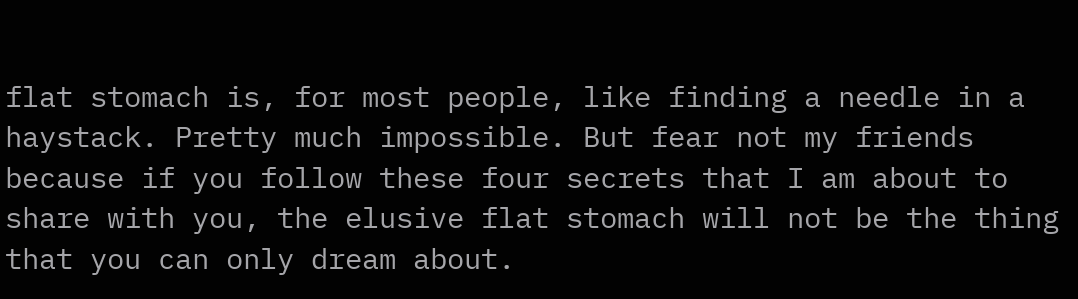flat stomach is, for most people, like finding a needle in a haystack. Pretty much impossible. But fear not my friends because if you follow these four secrets that I am about to share with you, the elusive flat stomach will not be the thing that you can only dream about.